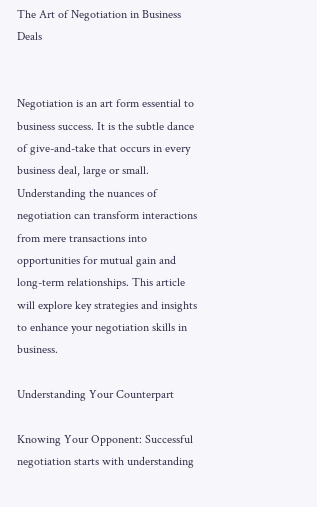The Art of Negotiation in Business Deals


Negotiation is an art form essential to business success. It is the subtle dance of give-and-take that occurs in every business deal, large or small. Understanding the nuances of negotiation can transform interactions from mere transactions into opportunities for mutual gain and long-term relationships. This article will explore key strategies and insights to enhance your negotiation skills in business.

Understanding Your Counterpart

Knowing Your Opponent: Successful negotiation starts with understanding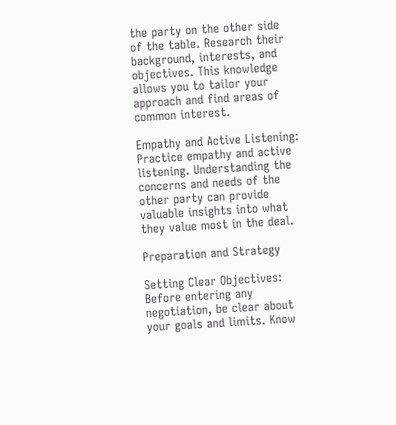the party on the other side of the table. Research their background, interests, and objectives. This knowledge allows you to tailor your approach and find areas of common interest.

Empathy and Active Listening: Practice empathy and active listening. Understanding the concerns and needs of the other party can provide valuable insights into what they value most in the deal.

Preparation and Strategy

Setting Clear Objectives: Before entering any negotiation, be clear about your goals and limits. Know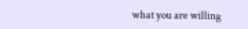what you are willing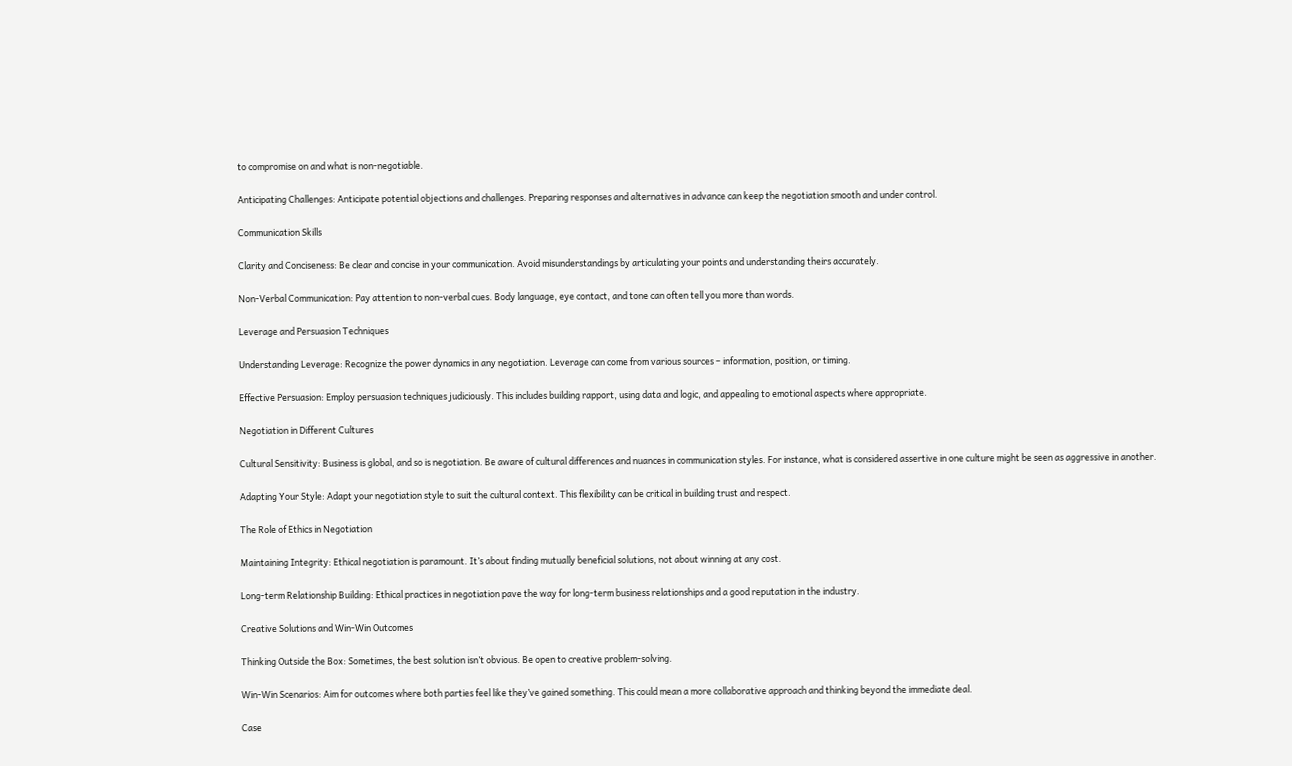to compromise on and what is non-negotiable.

Anticipating Challenges: Anticipate potential objections and challenges. Preparing responses and alternatives in advance can keep the negotiation smooth and under control.

Communication Skills

Clarity and Conciseness: Be clear and concise in your communication. Avoid misunderstandings by articulating your points and understanding theirs accurately.

Non-Verbal Communication: Pay attention to non-verbal cues. Body language, eye contact, and tone can often tell you more than words.

Leverage and Persuasion Techniques

Understanding Leverage: Recognize the power dynamics in any negotiation. Leverage can come from various sources – information, position, or timing.

Effective Persuasion: Employ persuasion techniques judiciously. This includes building rapport, using data and logic, and appealing to emotional aspects where appropriate.

Negotiation in Different Cultures

Cultural Sensitivity: Business is global, and so is negotiation. Be aware of cultural differences and nuances in communication styles. For instance, what is considered assertive in one culture might be seen as aggressive in another.

Adapting Your Style: Adapt your negotiation style to suit the cultural context. This flexibility can be critical in building trust and respect.

The Role of Ethics in Negotiation

Maintaining Integrity: Ethical negotiation is paramount. It’s about finding mutually beneficial solutions, not about winning at any cost.

Long-term Relationship Building: Ethical practices in negotiation pave the way for long-term business relationships and a good reputation in the industry.

Creative Solutions and Win-Win Outcomes

Thinking Outside the Box: Sometimes, the best solution isn’t obvious. Be open to creative problem-solving.

Win-Win Scenarios: Aim for outcomes where both parties feel like they’ve gained something. This could mean a more collaborative approach and thinking beyond the immediate deal.

Case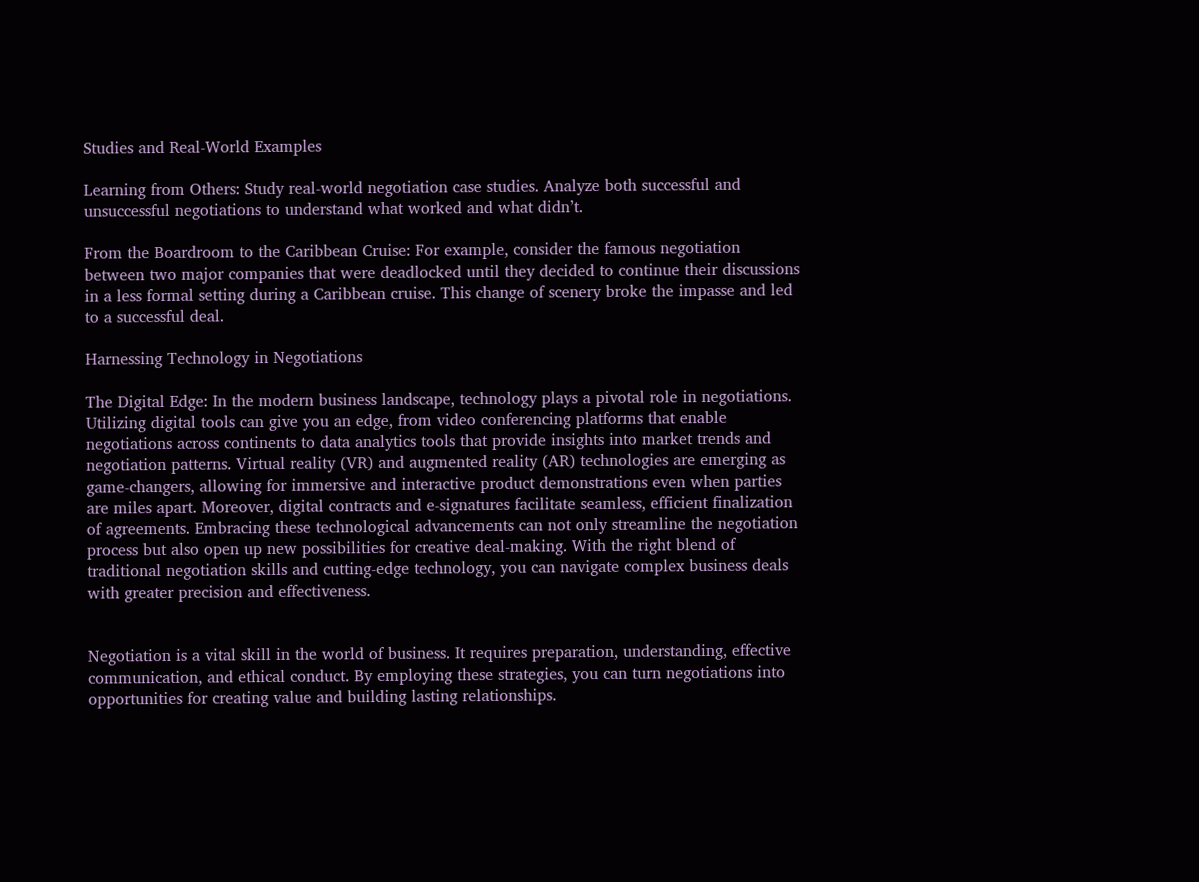Studies and Real-World Examples

Learning from Others: Study real-world negotiation case studies. Analyze both successful and unsuccessful negotiations to understand what worked and what didn’t.

From the Boardroom to the Caribbean Cruise: For example, consider the famous negotiation between two major companies that were deadlocked until they decided to continue their discussions in a less formal setting during a Caribbean cruise. This change of scenery broke the impasse and led to a successful deal.

Harnessing Technology in Negotiations

The Digital Edge: In the modern business landscape, technology plays a pivotal role in negotiations. Utilizing digital tools can give you an edge, from video conferencing platforms that enable negotiations across continents to data analytics tools that provide insights into market trends and negotiation patterns. Virtual reality (VR) and augmented reality (AR) technologies are emerging as game-changers, allowing for immersive and interactive product demonstrations even when parties are miles apart. Moreover, digital contracts and e-signatures facilitate seamless, efficient finalization of agreements. Embracing these technological advancements can not only streamline the negotiation process but also open up new possibilities for creative deal-making. With the right blend of traditional negotiation skills and cutting-edge technology, you can navigate complex business deals with greater precision and effectiveness.


Negotiation is a vital skill in the world of business. It requires preparation, understanding, effective communication, and ethical conduct. By employing these strategies, you can turn negotiations into opportunities for creating value and building lasting relationships.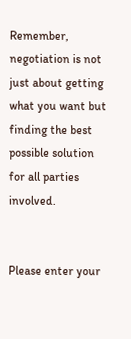Remember, negotiation is not just about getting what you want but finding the best possible solution for all parties involved.


Please enter your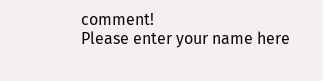comment!
Please enter your name here